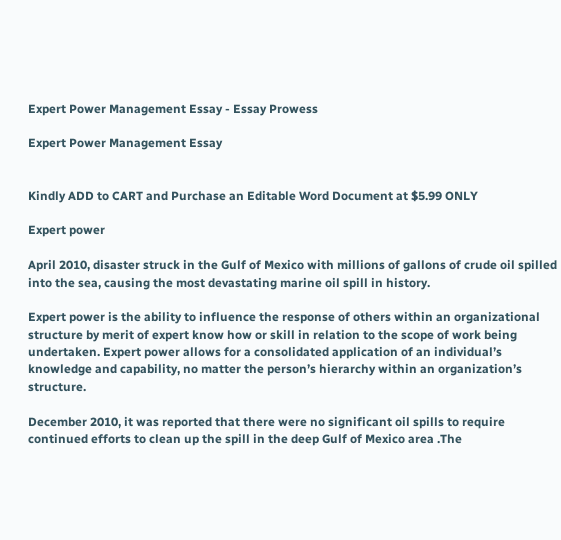Expert Power Management Essay - Essay Prowess

Expert Power Management Essay


Kindly ADD to CART and Purchase an Editable Word Document at $5.99 ONLY

Expert power

April 2010, disaster struck in the Gulf of Mexico with millions of gallons of crude oil spilled into the sea, causing the most devastating marine oil spill in history.

Expert power is the ability to influence the response of others within an organizational structure by merit of expert know how or skill in relation to the scope of work being undertaken. Expert power allows for a consolidated application of an individual’s knowledge and capability, no matter the person’s hierarchy within an organization’s structure.

December 2010, it was reported that there were no significant oil spills to require continued efforts to clean up the spill in the deep Gulf of Mexico area .The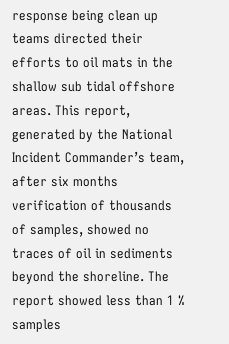response being clean up teams directed their efforts to oil mats in the shallow sub tidal offshore areas. This report, generated by the National Incident Commander’s team, after six months verification of thousands of samples, showed no traces of oil in sediments beyond the shoreline. The report showed less than 1 % samples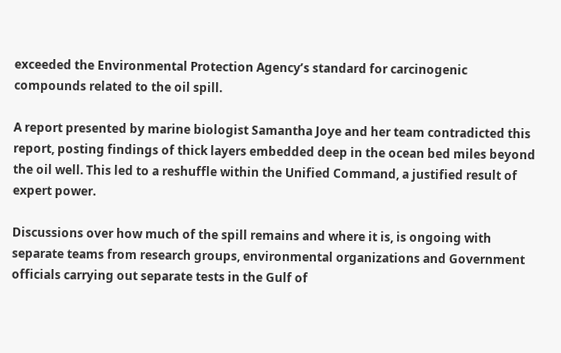exceeded the Environmental Protection Agency’s standard for carcinogenic compounds related to the oil spill.

A report presented by marine biologist Samantha Joye and her team contradicted this report, posting findings of thick layers embedded deep in the ocean bed miles beyond the oil well. This led to a reshuffle within the Unified Command, a justified result of expert power.

Discussions over how much of the spill remains and where it is, is ongoing with separate teams from research groups, environmental organizations and Government officials carrying out separate tests in the Gulf of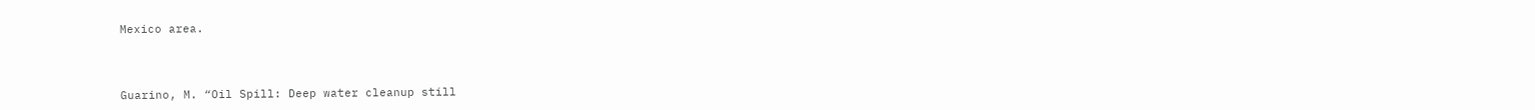Mexico area.



Guarino, M. “Oil Spill: Deep water cleanup still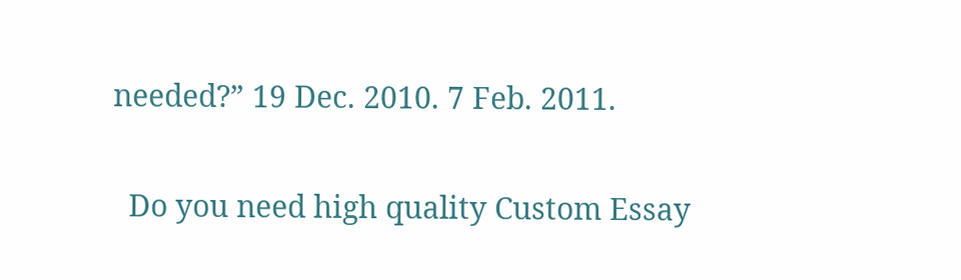needed?” 19 Dec. 2010. 7 Feb. 2011.

  Do you need high quality Custom Essay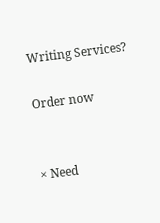Writing Services?

Order now


× Need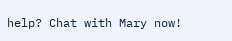help? Chat with Mary now!